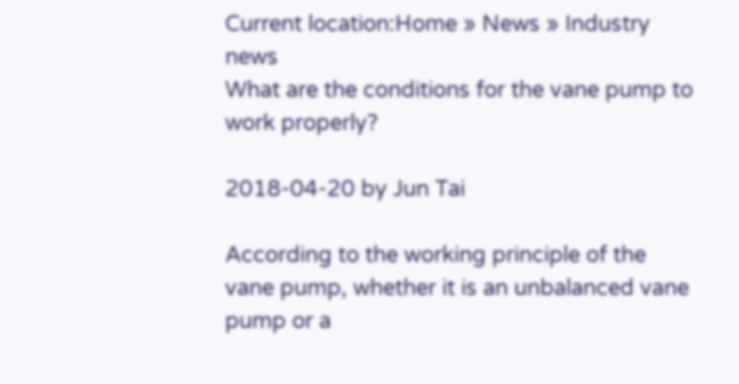Current location:Home » News » Industry news
What are the conditions for the vane pump to work properly?

2018-04-20 by Jun Tai

According to the working principle of the vane pump, whether it is an unbalanced vane pump or a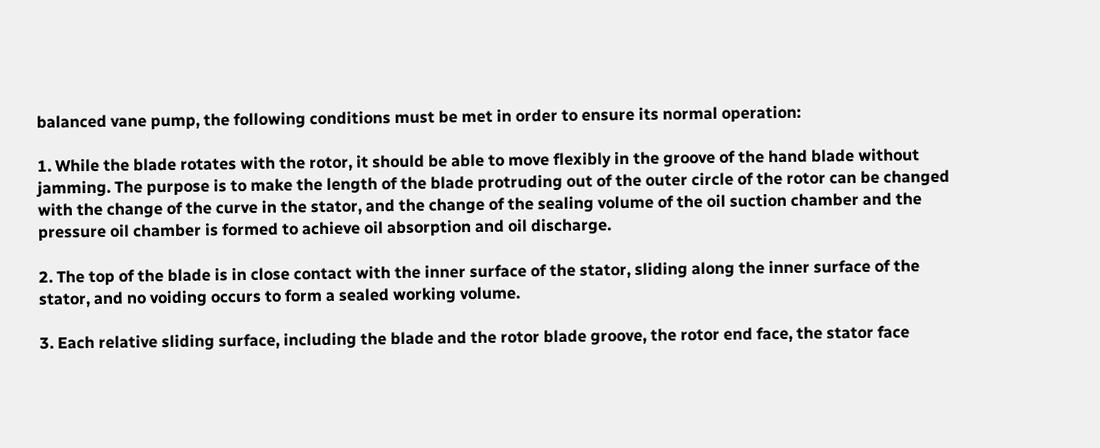balanced vane pump, the following conditions must be met in order to ensure its normal operation:

1. While the blade rotates with the rotor, it should be able to move flexibly in the groove of the hand blade without jamming. The purpose is to make the length of the blade protruding out of the outer circle of the rotor can be changed with the change of the curve in the stator, and the change of the sealing volume of the oil suction chamber and the pressure oil chamber is formed to achieve oil absorption and oil discharge.

2. The top of the blade is in close contact with the inner surface of the stator, sliding along the inner surface of the stator, and no voiding occurs to form a sealed working volume.

3. Each relative sliding surface, including the blade and the rotor blade groove, the rotor end face, the stator face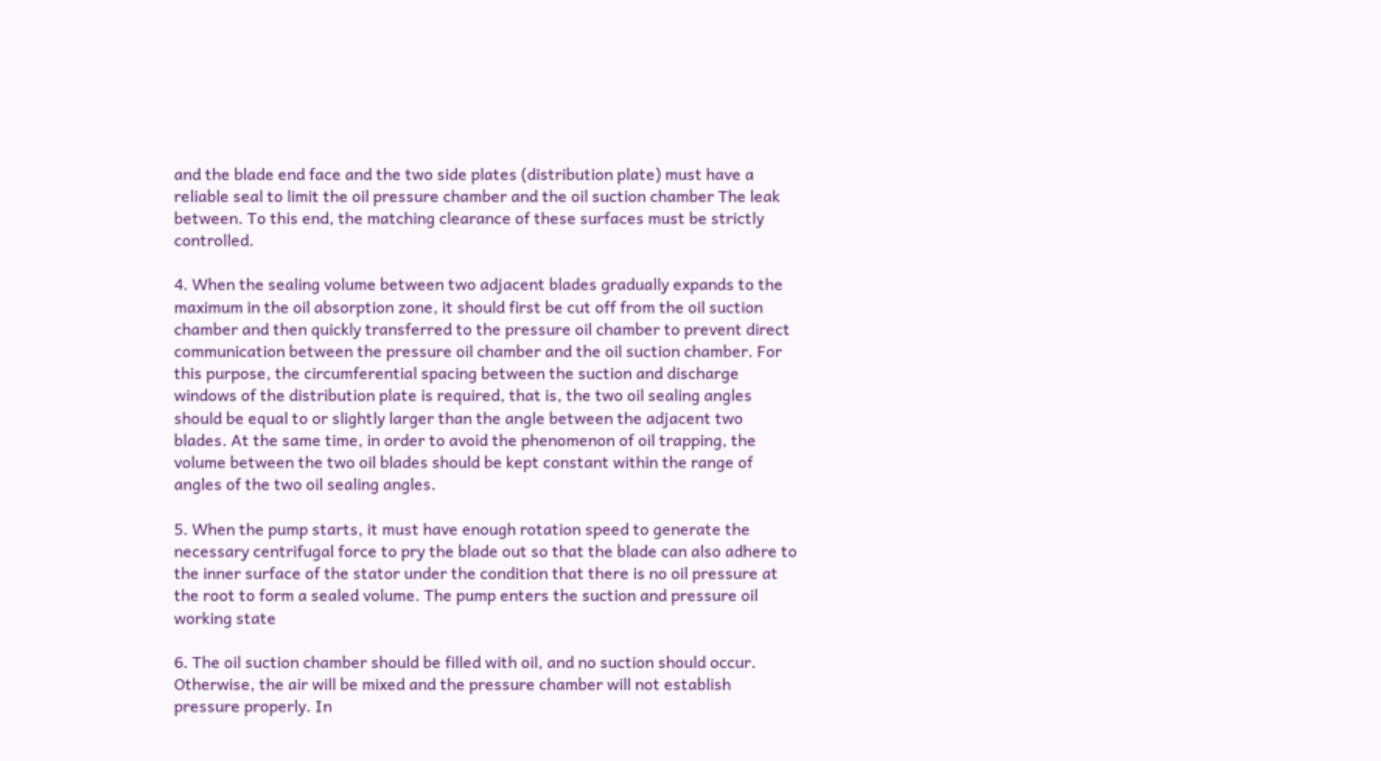and the blade end face and the two side plates (distribution plate) must have a reliable seal to limit the oil pressure chamber and the oil suction chamber The leak between. To this end, the matching clearance of these surfaces must be strictly controlled.

4. When the sealing volume between two adjacent blades gradually expands to the maximum in the oil absorption zone, it should first be cut off from the oil suction chamber and then quickly transferred to the pressure oil chamber to prevent direct communication between the pressure oil chamber and the oil suction chamber. For this purpose, the circumferential spacing between the suction and discharge windows of the distribution plate is required, that is, the two oil sealing angles should be equal to or slightly larger than the angle between the adjacent two blades. At the same time, in order to avoid the phenomenon of oil trapping, the volume between the two oil blades should be kept constant within the range of angles of the two oil sealing angles.

5. When the pump starts, it must have enough rotation speed to generate the necessary centrifugal force to pry the blade out so that the blade can also adhere to the inner surface of the stator under the condition that there is no oil pressure at the root to form a sealed volume. The pump enters the suction and pressure oil working state

6. The oil suction chamber should be filled with oil, and no suction should occur. Otherwise, the air will be mixed and the pressure chamber will not establish pressure properly. In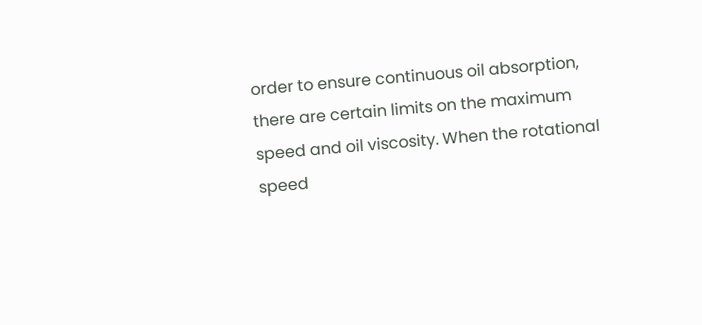order to ensure continuous oil absorption, there are certain limits on the maximum speed and oil viscosity. When the rotational speed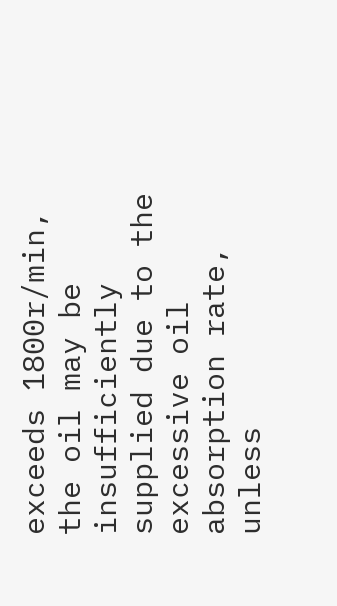exceeds 1800r/min, the oil may be insufficiently supplied due to the excessive oil absorption rate, unless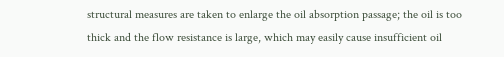structural measures are taken to enlarge the oil absorption passage; the oil is too thick and the flow resistance is large, which may easily cause insufficient oil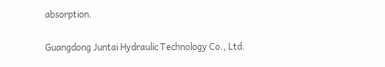absorption.

Guangdong Juntai Hydraulic Technology Co., Ltd.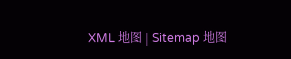XML 地图 | Sitemap 地图